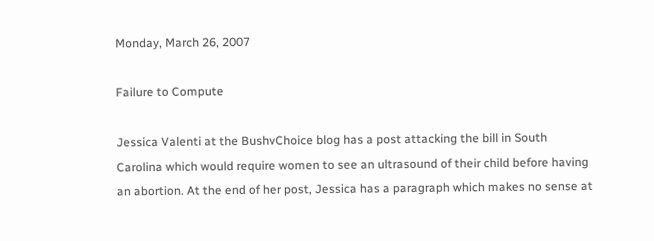Monday, March 26, 2007

Failure to Compute

Jessica Valenti at the BushvChoice blog has a post attacking the bill in South Carolina which would require women to see an ultrasound of their child before having an abortion. At the end of her post, Jessica has a paragraph which makes no sense at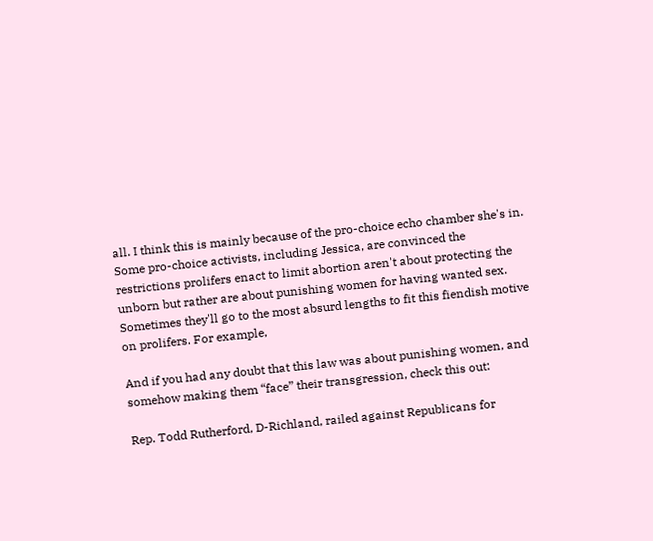all. I think this is mainly because of the pro-choice echo chamber she's in. Some pro-choice activists, including Jessica, are convinced the restrictions prolifers enact to limit abortion aren't about protecting the unborn but rather are about punishing women for having wanted sex. Sometimes they'll go to the most absurd lengths to fit this fiendish motive on prolifers. For example,

And if you had any doubt that this law was about punishing women, and somehow making them “face” their transgression, check this out:

Rep. Todd Rutherford, D-Richland, railed against Republicans for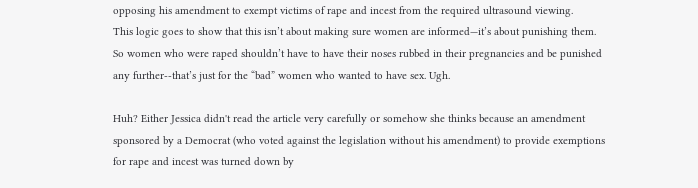opposing his amendment to exempt victims of rape and incest from the required ultrasound viewing.
This logic goes to show that this isn’t about making sure women are informed—it’s about punishing them. So women who were raped shouldn’t have to have their noses rubbed in their pregnancies and be punished any further--that’s just for the “bad” women who wanted to have sex. Ugh.

Huh? Either Jessica didn't read the article very carefully or somehow she thinks because an amendment sponsored by a Democrat (who voted against the legislation without his amendment) to provide exemptions for rape and incest was turned down by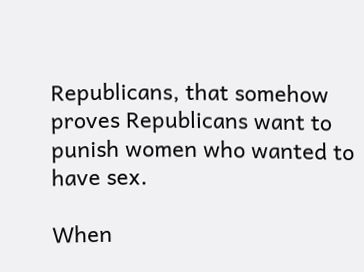Republicans, that somehow proves Republicans want to punish women who wanted to have sex.

When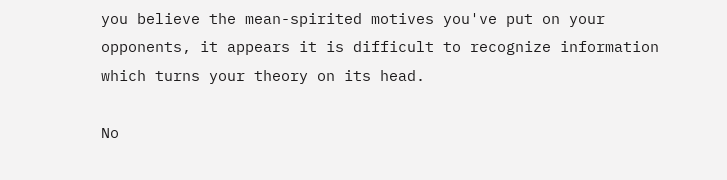you believe the mean-spirited motives you've put on your opponents, it appears it is difficult to recognize information which turns your theory on its head.

No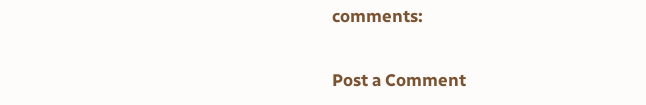comments:

Post a Comment